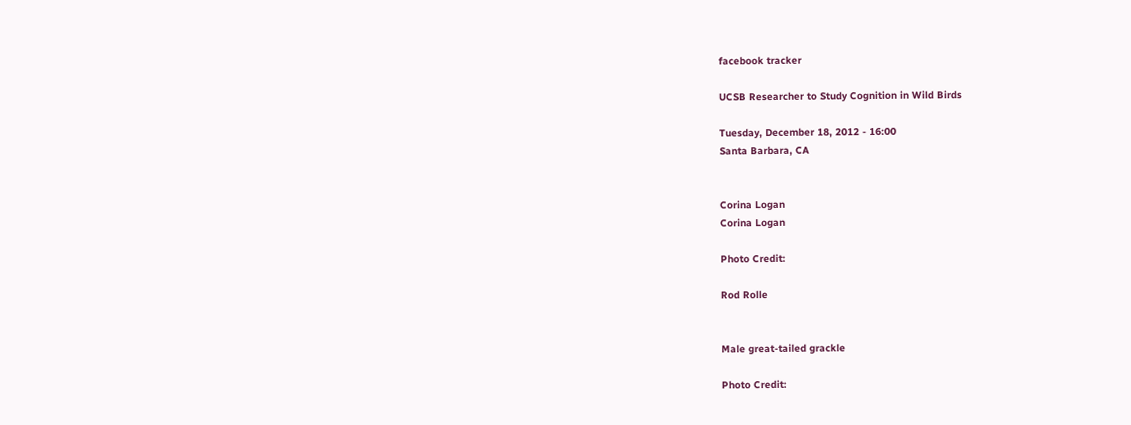facebook tracker

UCSB Researcher to Study Cognition in Wild Birds

Tuesday, December 18, 2012 - 16:00
Santa Barbara, CA


Corina Logan
Corina Logan

Photo Credit:

Rod Rolle


Male great-tailed grackle

Photo Credit: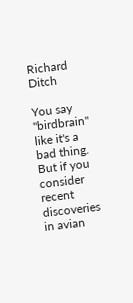Richard Ditch

You say "birdbrain" like it's a bad thing. But if you consider recent discoveries in avian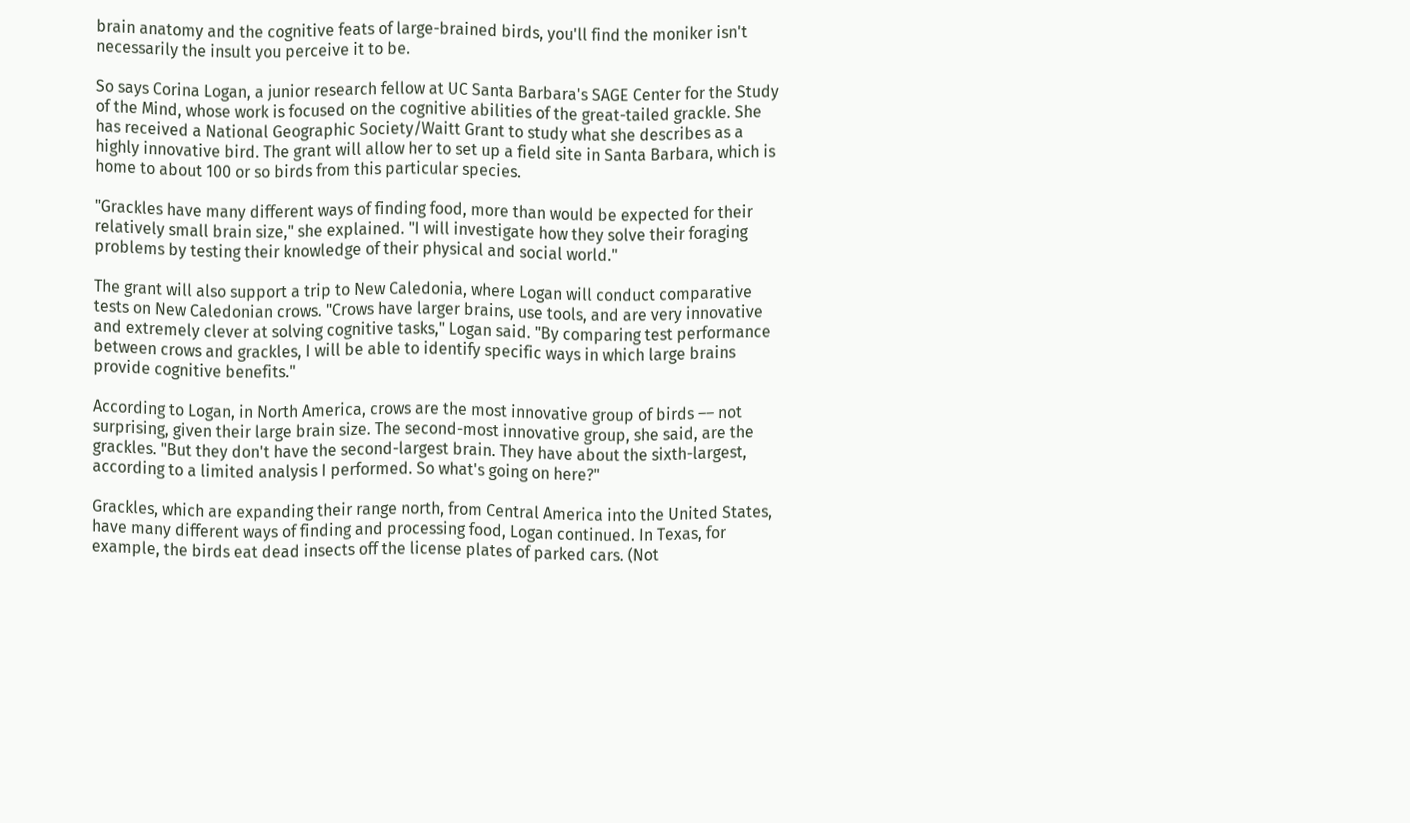brain anatomy and the cognitive feats of large-brained birds, you'll find the moniker isn't necessarily the insult you perceive it to be.

So says Corina Logan, a junior research fellow at UC Santa Barbara's SAGE Center for the Study of the Mind, whose work is focused on the cognitive abilities of the great-tailed grackle. She has received a National Geographic Society/Waitt Grant to study what she describes as a highly innovative bird. The grant will allow her to set up a field site in Santa Barbara, which is home to about 100 or so birds from this particular species.

"Grackles have many different ways of finding food, more than would be expected for their relatively small brain size," she explained. "I will investigate how they solve their foraging problems by testing their knowledge of their physical and social world."

The grant will also support a trip to New Caledonia, where Logan will conduct comparative tests on New Caledonian crows. "Crows have larger brains, use tools, and are very innovative and extremely clever at solving cognitive tasks," Logan said. "By comparing test performance between crows and grackles, I will be able to identify specific ways in which large brains provide cognitive benefits."

According to Logan, in North America, crows are the most innovative group of birds –– not surprising, given their large brain size. The second-most innovative group, she said, are the grackles. "But they don't have the second-largest brain. They have about the sixth-largest, according to a limited analysis I performed. So what's going on here?"

Grackles, which are expanding their range north, from Central America into the United States, have many different ways of finding and processing food, Logan continued. In Texas, for example, the birds eat dead insects off the license plates of parked cars. (Not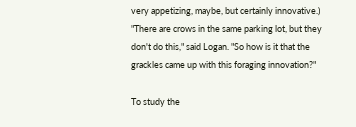very appetizing, maybe, but certainly innovative.) "There are crows in the same parking lot, but they don't do this," said Logan. "So how is it that the grackles came up with this foraging innovation?"

To study the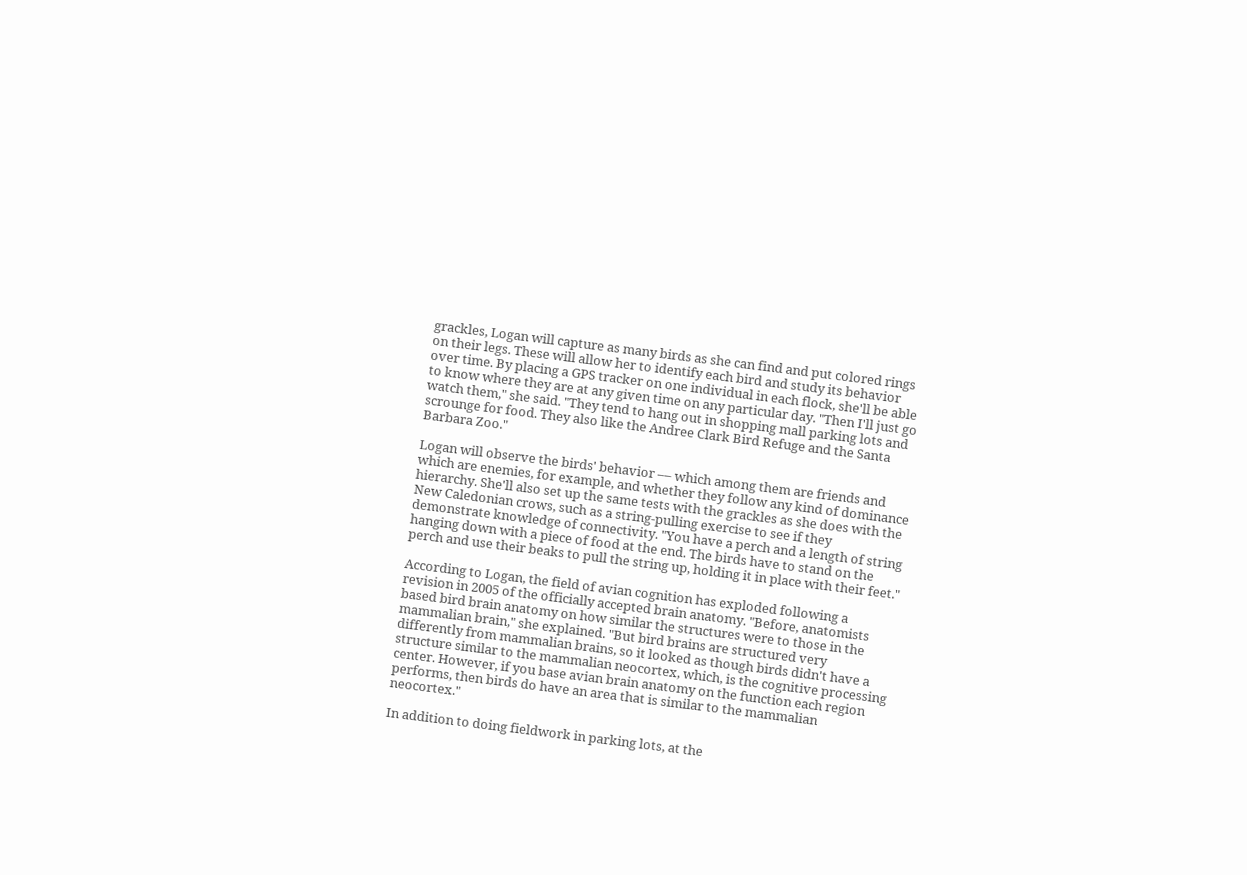grackles, Logan will capture as many birds as she can find and put colored rings on their legs. These will allow her to identify each bird and study its behavior over time. By placing a GPS tracker on one individual in each flock, she'll be able to know where they are at any given time on any particular day. "Then I'll just go watch them," she said. "They tend to hang out in shopping mall parking lots and scrounge for food. They also like the Andree Clark Bird Refuge and the Santa Barbara Zoo."

Logan will observe the birds' behavior –– which among them are friends and which are enemies, for example, and whether they follow any kind of dominance hierarchy. She'll also set up the same tests with the grackles as she does with the New Caledonian crows, such as a string-pulling exercise to see if they demonstrate knowledge of connectivity. "You have a perch and a length of string hanging down with a piece of food at the end. The birds have to stand on the perch and use their beaks to pull the string up, holding it in place with their feet."

According to Logan, the field of avian cognition has exploded following a revision in 2005 of the officially accepted brain anatomy. "Before, anatomists based bird brain anatomy on how similar the structures were to those in the mammalian brain," she explained. "But bird brains are structured very differently from mammalian brains, so it looked as though birds didn't have a structure similar to the mammalian neocortex, which, is the cognitive processing center. However, if you base avian brain anatomy on the function each region performs, then birds do have an area that is similar to the mammalian neocortex."

In addition to doing fieldwork in parking lots, at the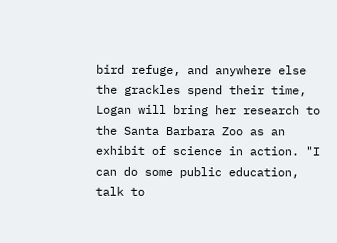bird refuge, and anywhere else the grackles spend their time, Logan will bring her research to the Santa Barbara Zoo as an exhibit of science in action. "I can do some public education, talk to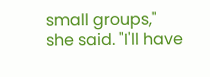small groups," she said. "I'll have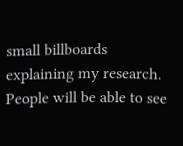small billboards explaining my research. People will be able to see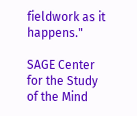fieldwork as it happens."

SAGE Center for the Study of the Mind